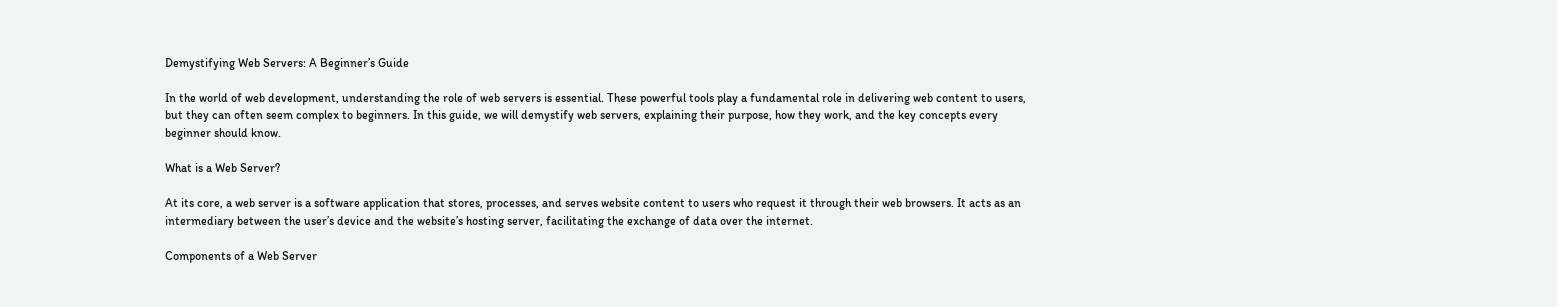Demystifying Web Servers: A Beginner’s Guide

In the world of web development, understanding the role of web servers is essential. These powerful tools play a fundamental role in delivering web content to users, but they can often seem complex to beginners. In this guide, we will demystify web servers, explaining their purpose, how they work, and the key concepts every beginner should know.

What is a Web Server?

At its core, a web server is a software application that stores, processes, and serves website content to users who request it through their web browsers. It acts as an intermediary between the user’s device and the website’s hosting server, facilitating the exchange of data over the internet.

Components of a Web Server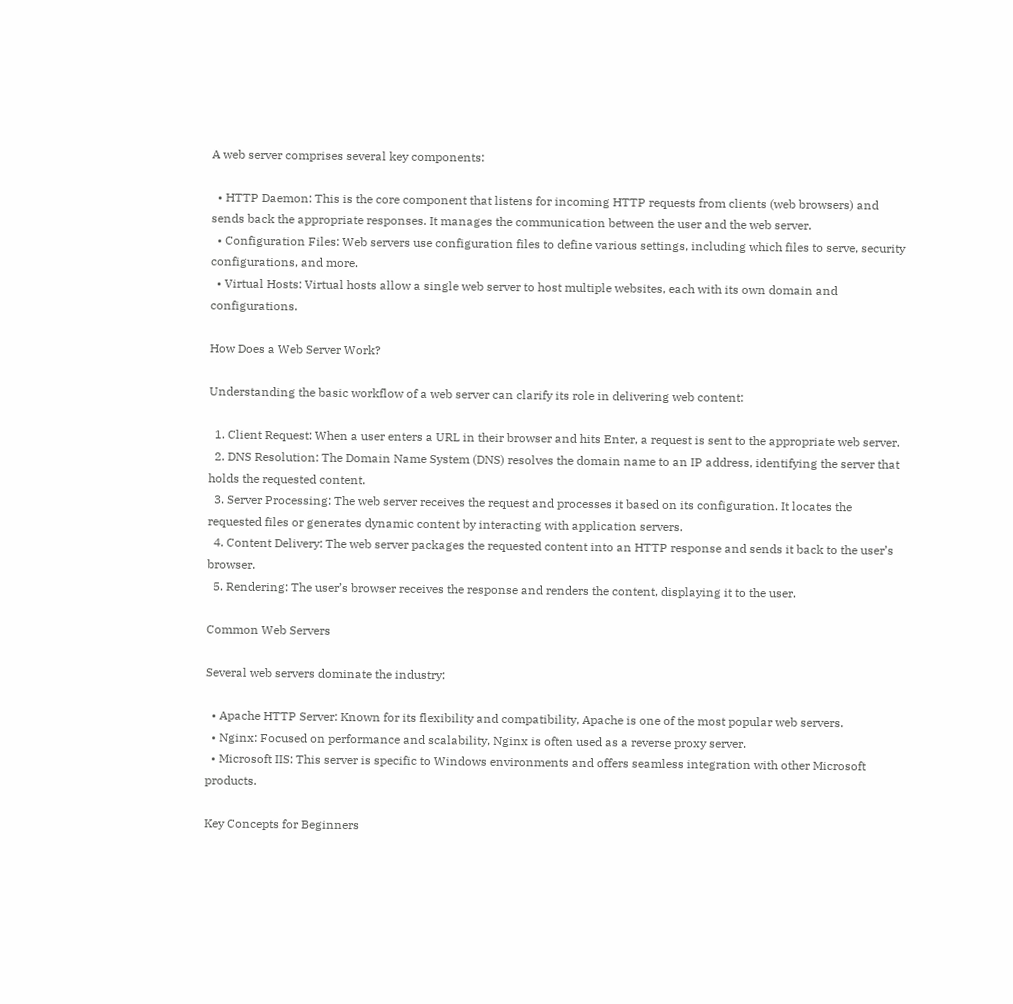A web server comprises several key components:

  • HTTP Daemon: This is the core component that listens for incoming HTTP requests from clients (web browsers) and sends back the appropriate responses. It manages the communication between the user and the web server.
  • Configuration Files: Web servers use configuration files to define various settings, including which files to serve, security configurations, and more.
  • Virtual Hosts: Virtual hosts allow a single web server to host multiple websites, each with its own domain and configurations.

How Does a Web Server Work?

Understanding the basic workflow of a web server can clarify its role in delivering web content:

  1. Client Request: When a user enters a URL in their browser and hits Enter, a request is sent to the appropriate web server.
  2. DNS Resolution: The Domain Name System (DNS) resolves the domain name to an IP address, identifying the server that holds the requested content.
  3. Server Processing: The web server receives the request and processes it based on its configuration. It locates the requested files or generates dynamic content by interacting with application servers.
  4. Content Delivery: The web server packages the requested content into an HTTP response and sends it back to the user’s browser.
  5. Rendering: The user’s browser receives the response and renders the content, displaying it to the user.

Common Web Servers

Several web servers dominate the industry:

  • Apache HTTP Server: Known for its flexibility and compatibility, Apache is one of the most popular web servers.
  • Nginx: Focused on performance and scalability, Nginx is often used as a reverse proxy server.
  • Microsoft IIS: This server is specific to Windows environments and offers seamless integration with other Microsoft products.

Key Concepts for Beginners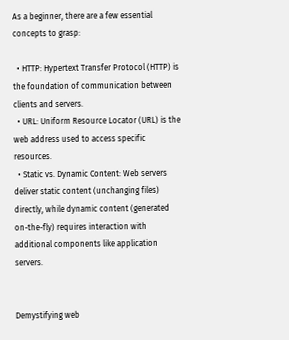As a beginner, there are a few essential concepts to grasp:

  • HTTP: Hypertext Transfer Protocol (HTTP) is the foundation of communication between clients and servers.
  • URL: Uniform Resource Locator (URL) is the web address used to access specific resources.
  • Static vs. Dynamic Content: Web servers deliver static content (unchanging files) directly, while dynamic content (generated on-the-fly) requires interaction with additional components like application servers.


Demystifying web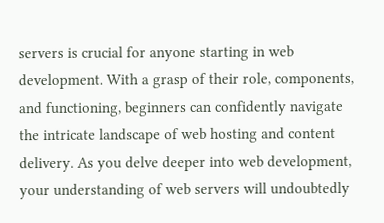servers is crucial for anyone starting in web development. With a grasp of their role, components, and functioning, beginners can confidently navigate the intricate landscape of web hosting and content delivery. As you delve deeper into web development, your understanding of web servers will undoubtedly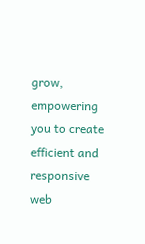grow, empowering you to create efficient and responsive web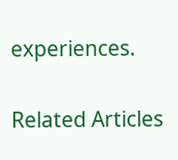experiences.

Related Articles